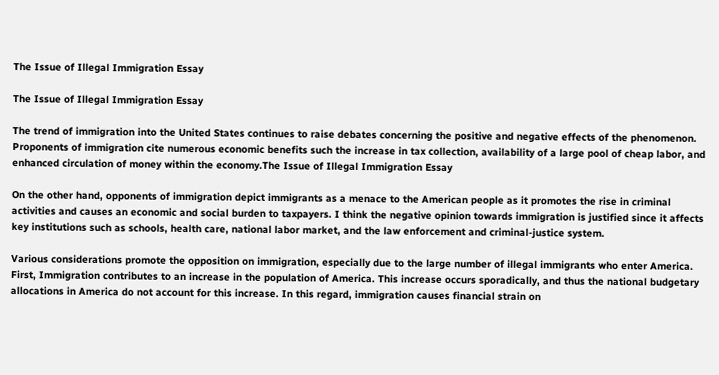The Issue of Illegal Immigration Essay

The Issue of Illegal Immigration Essay

The trend of immigration into the United States continues to raise debates concerning the positive and negative effects of the phenomenon. Proponents of immigration cite numerous economic benefits such the increase in tax collection, availability of a large pool of cheap labor, and enhanced circulation of money within the economy.The Issue of Illegal Immigration Essay

On the other hand, opponents of immigration depict immigrants as a menace to the American people as it promotes the rise in criminal activities and causes an economic and social burden to taxpayers. I think the negative opinion towards immigration is justified since it affects key institutions such as schools, health care, national labor market, and the law enforcement and criminal-justice system.

Various considerations promote the opposition on immigration, especially due to the large number of illegal immigrants who enter America. First, Immigration contributes to an increase in the population of America. This increase occurs sporadically, and thus the national budgetary allocations in America do not account for this increase. In this regard, immigration causes financial strain on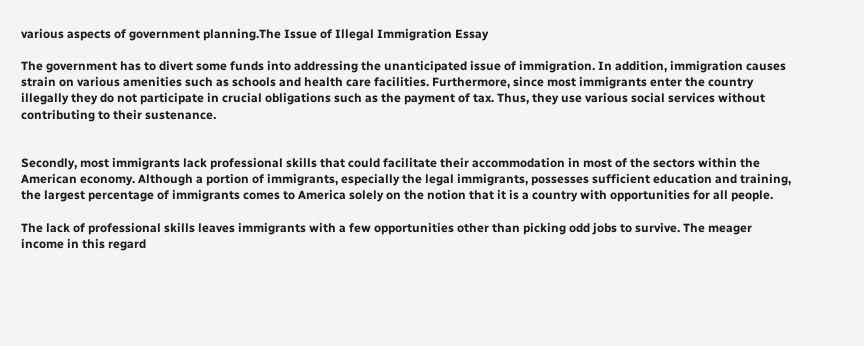various aspects of government planning.The Issue of Illegal Immigration Essay

The government has to divert some funds into addressing the unanticipated issue of immigration. In addition, immigration causes strain on various amenities such as schools and health care facilities. Furthermore, since most immigrants enter the country illegally they do not participate in crucial obligations such as the payment of tax. Thus, they use various social services without contributing to their sustenance.


Secondly, most immigrants lack professional skills that could facilitate their accommodation in most of the sectors within the American economy. Although a portion of immigrants, especially the legal immigrants, possesses sufficient education and training, the largest percentage of immigrants comes to America solely on the notion that it is a country with opportunities for all people.

The lack of professional skills leaves immigrants with a few opportunities other than picking odd jobs to survive. The meager income in this regard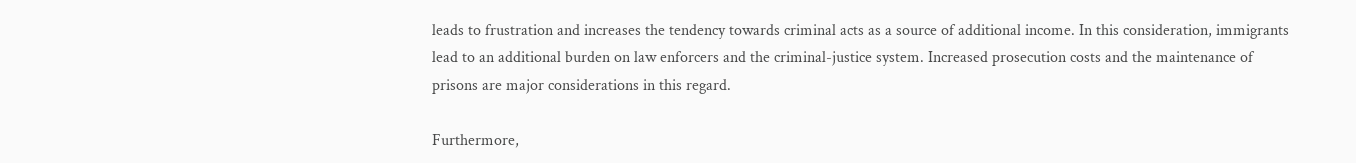leads to frustration and increases the tendency towards criminal acts as a source of additional income. In this consideration, immigrants lead to an additional burden on law enforcers and the criminal-justice system. Increased prosecution costs and the maintenance of prisons are major considerations in this regard.

Furthermore,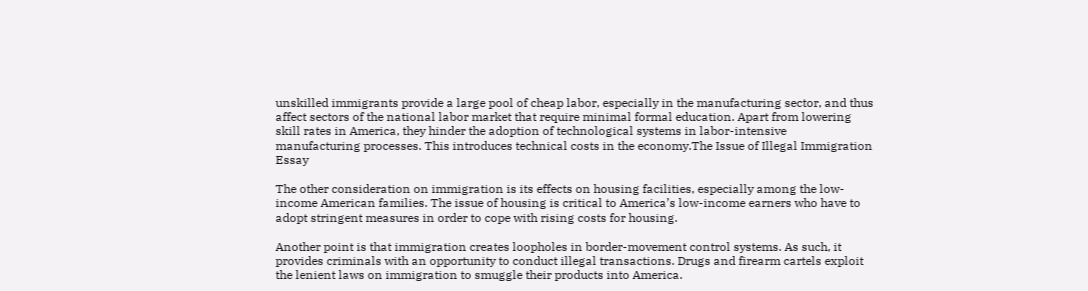unskilled immigrants provide a large pool of cheap labor, especially in the manufacturing sector, and thus affect sectors of the national labor market that require minimal formal education. Apart from lowering skill rates in America, they hinder the adoption of technological systems in labor-intensive manufacturing processes. This introduces technical costs in the economy.The Issue of Illegal Immigration Essay

The other consideration on immigration is its effects on housing facilities, especially among the low-income American families. The issue of housing is critical to America’s low-income earners who have to adopt stringent measures in order to cope with rising costs for housing.

Another point is that immigration creates loopholes in border-movement control systems. As such, it provides criminals with an opportunity to conduct illegal transactions. Drugs and firearm cartels exploit the lenient laws on immigration to smuggle their products into America.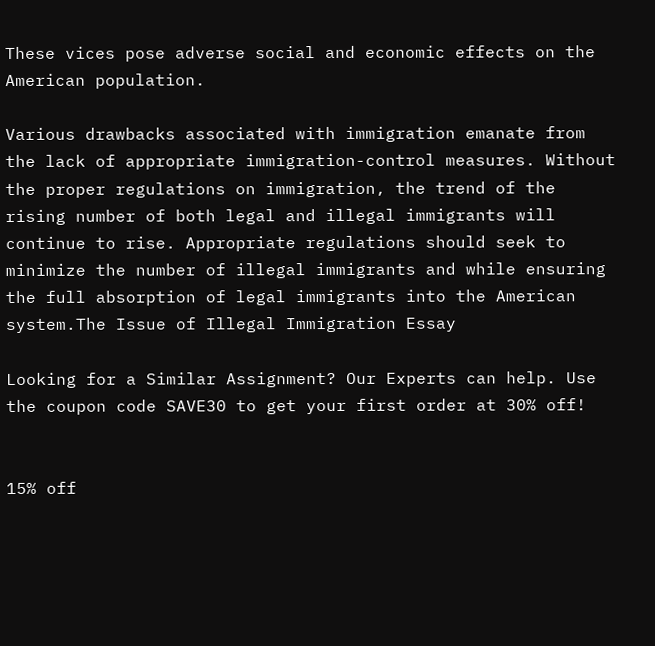These vices pose adverse social and economic effects on the American population.

Various drawbacks associated with immigration emanate from the lack of appropriate immigration-control measures. Without the proper regulations on immigration, the trend of the rising number of both legal and illegal immigrants will continue to rise. Appropriate regulations should seek to minimize the number of illegal immigrants and while ensuring the full absorption of legal immigrants into the American system.The Issue of Illegal Immigration Essay

Looking for a Similar Assignment? Our Experts can help. Use the coupon code SAVE30 to get your first order at 30% off!


15% off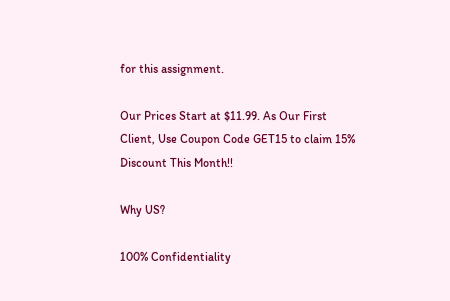for this assignment.

Our Prices Start at $11.99. As Our First Client, Use Coupon Code GET15 to claim 15% Discount This Month!!

Why US?

100% Confidentiality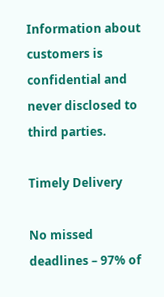Information about customers is confidential and never disclosed to third parties.

Timely Delivery

No missed deadlines – 97% of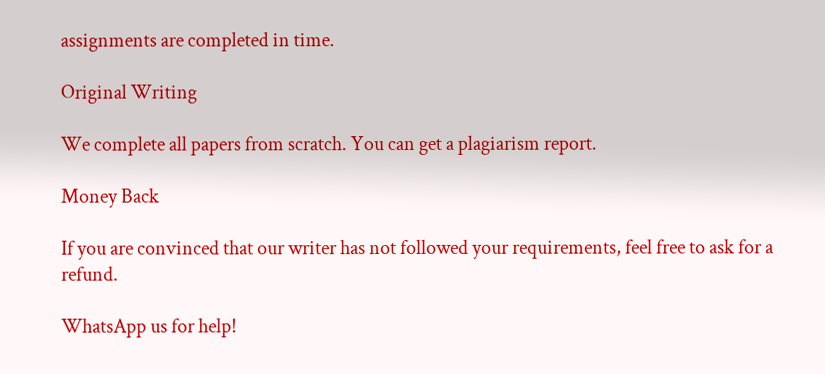assignments are completed in time.

Original Writing

We complete all papers from scratch. You can get a plagiarism report.

Money Back

If you are convinced that our writer has not followed your requirements, feel free to ask for a refund.

WhatsApp us for help!